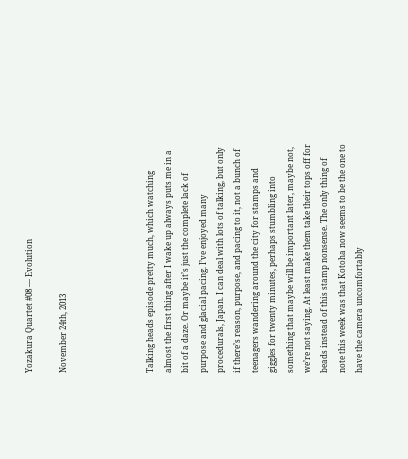Yozakura Quartet #08 — Evolution

November 24th, 2013




Talking heads episode pretty much, which watching almost the first thing after I wake up always puts me in a bit of a daze. Or maybe it’s just the complete lack of purpose and glacial pacing. I’ve enjoyed many procedurals, Japan. I can deal with lots of talking, but only if there’s reason, purpose, and pacing to it, not a bunch of teenagers wandering around the city for stamps and giggles for twenty minutes, perhaps stumbling into something that maybe will be important later, maybe not, we’re not saying. At least make them take their tops off for beads instead of this stamp nonsense. The only thing of note this week was that Kotoha now seems to be the one to have the camera uncomfortably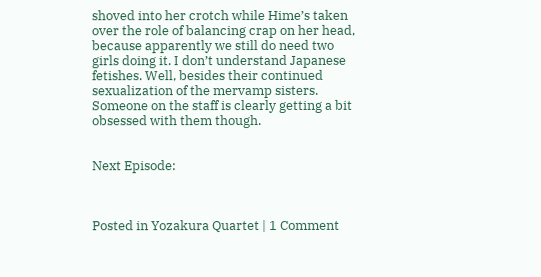shoved into her crotch while Hime’s taken over the role of balancing crap on her head, because apparently we still do need two girls doing it. I don’t understand Japanese fetishes. Well, besides their continued sexualization of the mervamp sisters. Someone on the staff is clearly getting a bit obsessed with them though.


Next Episode:



Posted in Yozakura Quartet | 1 Comment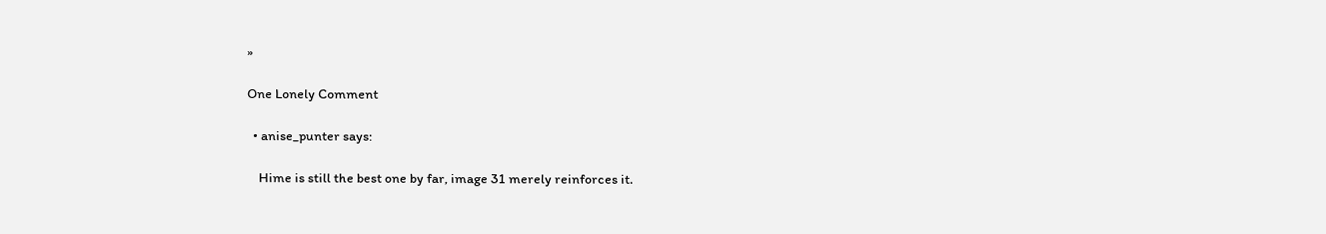»

One Lonely Comment

  • anise_punter says:

    Hime is still the best one by far, image 31 merely reinforces it.